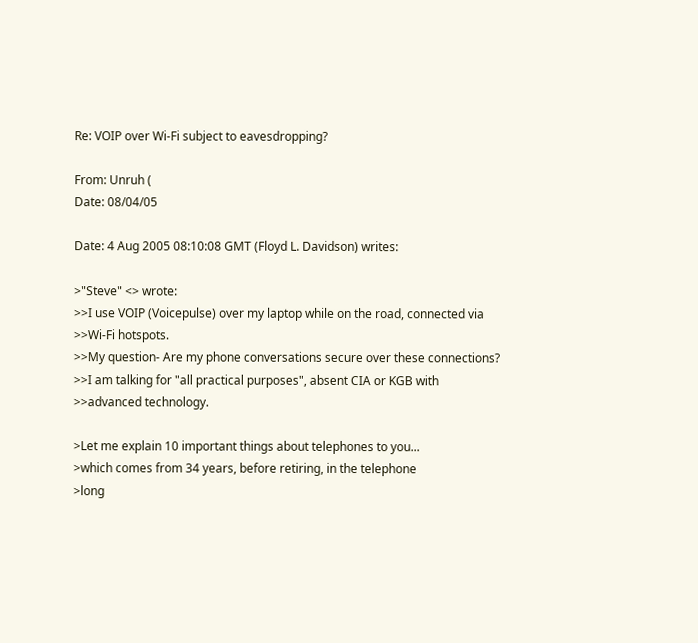Re: VOIP over Wi-Fi subject to eavesdropping?

From: Unruh (
Date: 08/04/05

Date: 4 Aug 2005 08:10:08 GMT (Floyd L. Davidson) writes:

>"Steve" <> wrote:
>>I use VOIP (Voicepulse) over my laptop while on the road, connected via
>>Wi-Fi hotspots.
>>My question- Are my phone conversations secure over these connections?
>>I am talking for "all practical purposes", absent CIA or KGB with
>>advanced technology.

>Let me explain 10 important things about telephones to you...
>which comes from 34 years, before retiring, in the telephone
>long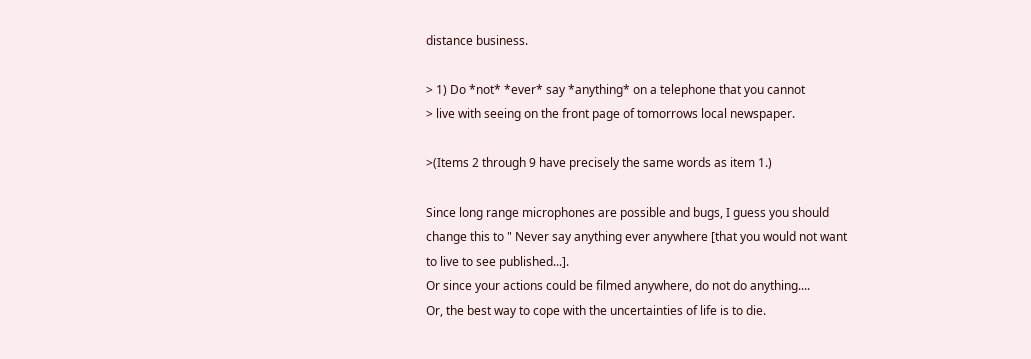distance business.

> 1) Do *not* *ever* say *anything* on a telephone that you cannot
> live with seeing on the front page of tomorrows local newspaper.

>(Items 2 through 9 have precisely the same words as item 1.)

Since long range microphones are possible and bugs, I guess you should
change this to " Never say anything ever anywhere [that you would not want
to live to see published...].
Or since your actions could be filmed anywhere, do not do anything....
Or, the best way to cope with the uncertainties of life is to die.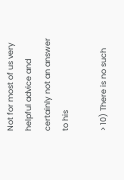Not for most of us very helpful advice and certainly not an answer to his

> 10) There is no such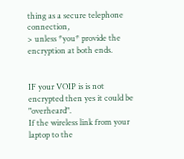thing as a secure telephone connection,
> unless *you* provide the encryption at both ends.


IF your VOIP is is not encrypted then yes it could be "overheard".
If the wireless link from your laptop to the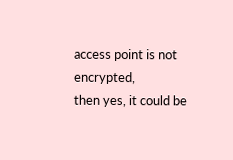access point is not encrypted,
then yes, it could be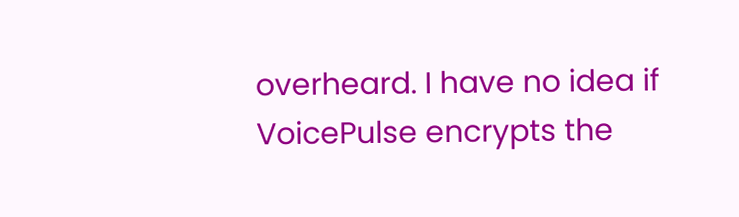overheard. I have no idea if VoicePulse encrypts the